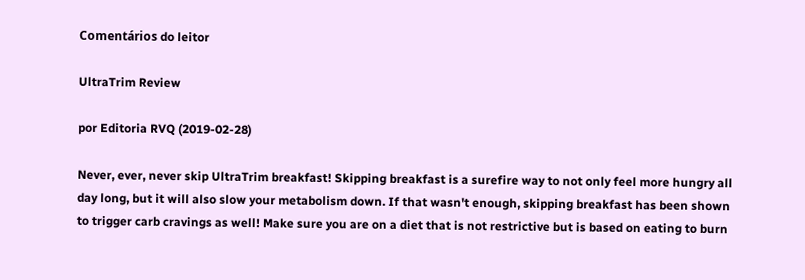Comentários do leitor

UltraTrim Review

por Editoria RVQ (2019-02-28)

Never, ever, never skip UltraTrim breakfast! Skipping breakfast is a surefire way to not only feel more hungry all day long, but it will also slow your metabolism down. If that wasn't enough, skipping breakfast has been shown to trigger carb cravings as well! Make sure you are on a diet that is not restrictive but is based on eating to burn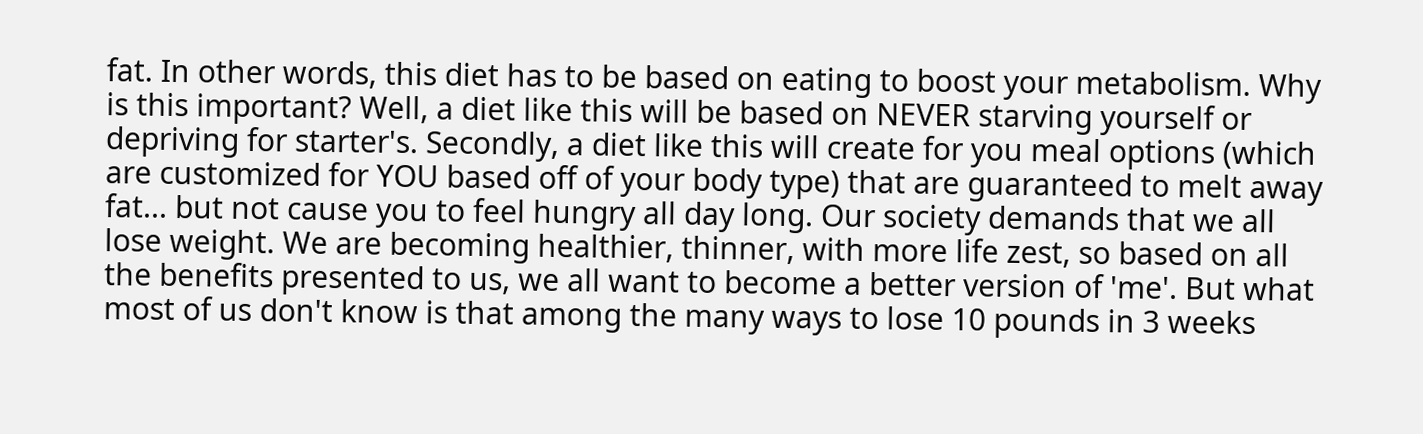fat. In other words, this diet has to be based on eating to boost your metabolism. Why is this important? Well, a diet like this will be based on NEVER starving yourself or depriving for starter's. Secondly, a diet like this will create for you meal options (which are customized for YOU based off of your body type) that are guaranteed to melt away fat... but not cause you to feel hungry all day long. Our society demands that we all lose weight. We are becoming healthier, thinner, with more life zest, so based on all the benefits presented to us, we all want to become a better version of 'me'. But what most of us don't know is that among the many ways to lose 10 pounds in 3 weeks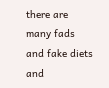there are many fads and fake diets and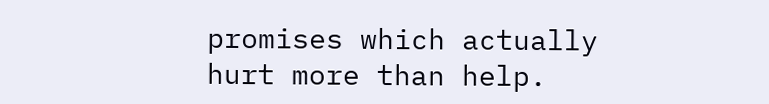promises which actually hurt more than help.